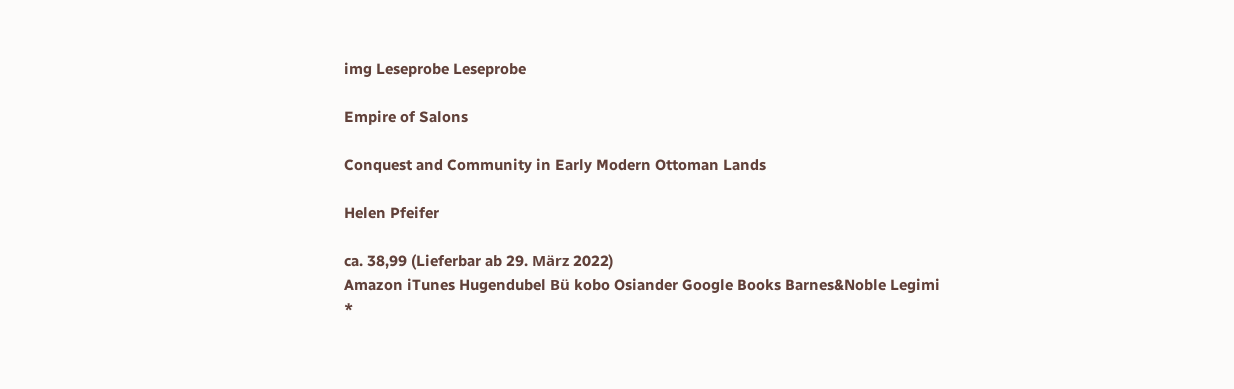img Leseprobe Leseprobe

Empire of Salons

Conquest and Community in Early Modern Ottoman Lands

Helen Pfeifer

ca. 38,99 (Lieferbar ab 29. März 2022)
Amazon iTunes Hugendubel Bü kobo Osiander Google Books Barnes&Noble Legimi
*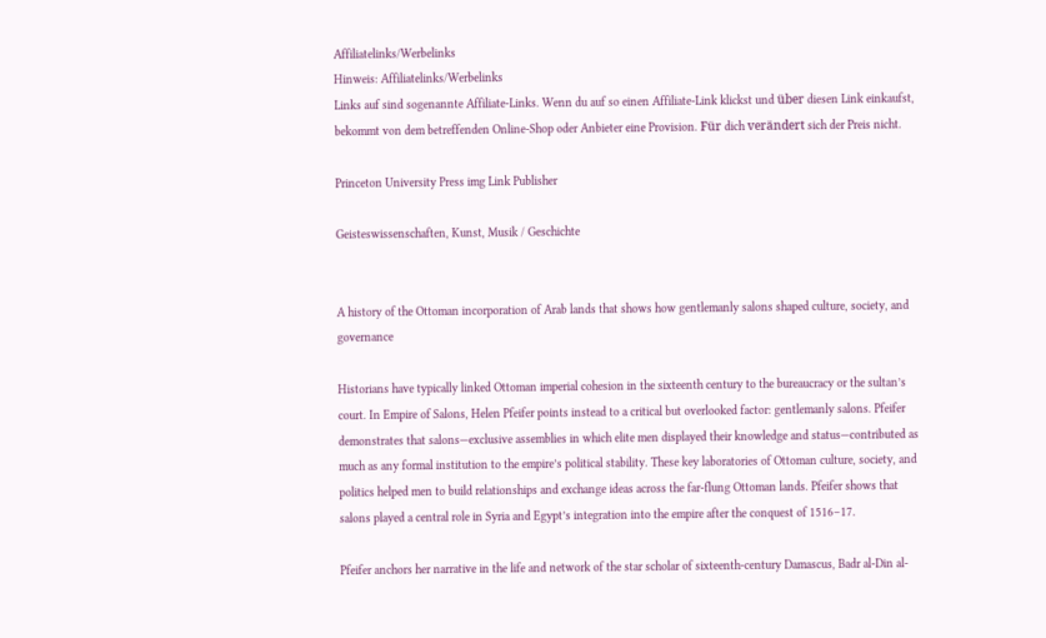Affiliatelinks/Werbelinks
Hinweis: Affiliatelinks/Werbelinks
Links auf sind sogenannte Affiliate-Links. Wenn du auf so einen Affiliate-Link klickst und über diesen Link einkaufst, bekommt von dem betreffenden Online-Shop oder Anbieter eine Provision. Für dich verändert sich der Preis nicht.

Princeton University Press img Link Publisher

Geisteswissenschaften, Kunst, Musik / Geschichte


A history of the Ottoman incorporation of Arab lands that shows how gentlemanly salons shaped culture, society, and governance

Historians have typically linked Ottoman imperial cohesion in the sixteenth century to the bureaucracy or the sultan’s court. In Empire of Salons, Helen Pfeifer points instead to a critical but overlooked factor: gentlemanly salons. Pfeifer demonstrates that salons—exclusive assemblies in which elite men displayed their knowledge and status—contributed as much as any formal institution to the empire’s political stability. These key laboratories of Ottoman culture, society, and politics helped men to build relationships and exchange ideas across the far-flung Ottoman lands. Pfeifer shows that salons played a central role in Syria and Egypt’s integration into the empire after the conquest of 1516–17.

Pfeifer anchors her narrative in the life and network of the star scholar of sixteenth-century Damascus, Badr al-Din al-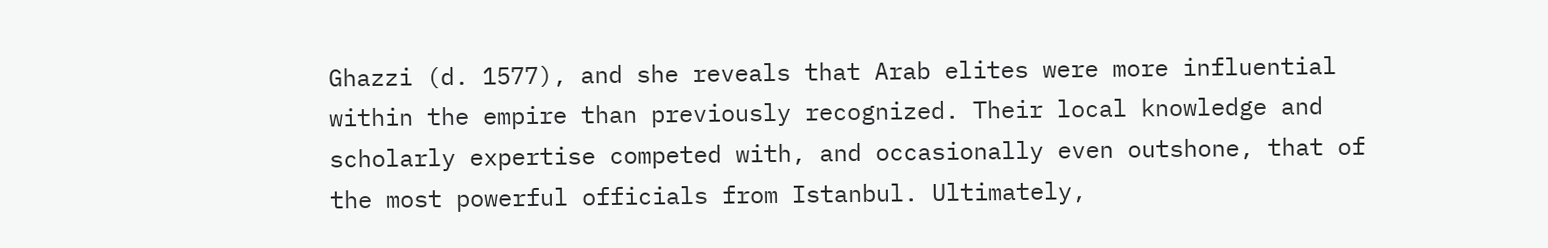Ghazzi (d. 1577), and she reveals that Arab elites were more influential within the empire than previously recognized. Their local knowledge and scholarly expertise competed with, and occasionally even outshone, that of the most powerful officials from Istanbul. Ultimately,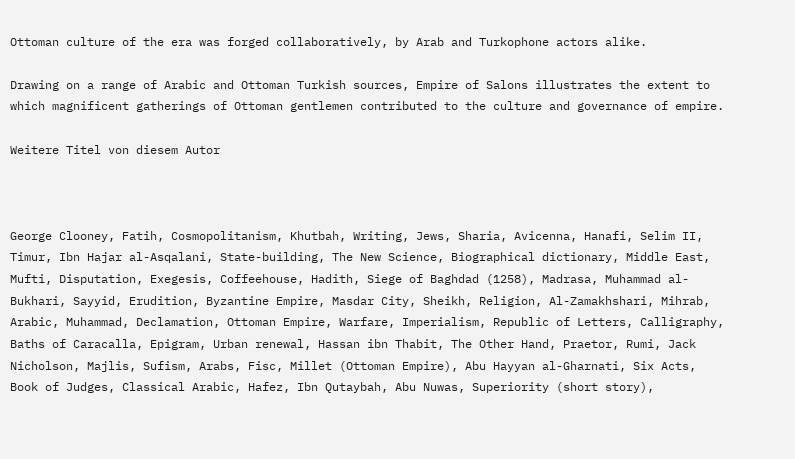Ottoman culture of the era was forged collaboratively, by Arab and Turkophone actors alike.

Drawing on a range of Arabic and Ottoman Turkish sources, Empire of Salons illustrates the extent to which magnificent gatherings of Ottoman gentlemen contributed to the culture and governance of empire.

Weitere Titel von diesem Autor



George Clooney, Fatih, Cosmopolitanism, Khutbah, Writing, Jews, Sharia, Avicenna, Hanafi, Selim II, Timur, Ibn Hajar al-Asqalani, State-building, The New Science, Biographical dictionary, Middle East, Mufti, Disputation, Exegesis, Coffeehouse, Hadith, Siege of Baghdad (1258), Madrasa, Muhammad al-Bukhari, Sayyid, Erudition, Byzantine Empire, Masdar City, Sheikh, Religion, Al-Zamakhshari, Mihrab, Arabic, Muhammad, Declamation, Ottoman Empire, Warfare, Imperialism, Republic of Letters, Calligraphy, Baths of Caracalla, Epigram, Urban renewal, Hassan ibn Thabit, The Other Hand, Praetor, Rumi, Jack Nicholson, Majlis, Sufism, Arabs, Fisc, Millet (Ottoman Empire), Abu Hayyan al-Gharnati, Six Acts, Book of Judges, Classical Arabic, Hafez, Ibn Qutaybah, Abu Nuwas, Superiority (short story),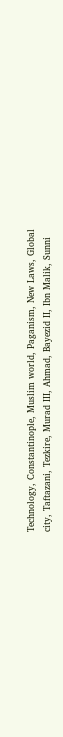Technology, Constantinople, Muslim world, Paganism, New Laws, Global city, Taftazani, Tezkire, Murad III, Ahmad, Bayezid II, Ibn Malik, Sunni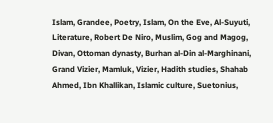Islam, Grandee, Poetry, Islam, On the Eve, Al-Suyuti, Literature, Robert De Niro, Muslim, Gog and Magog, Divan, Ottoman dynasty, Burhan al-Din al-Marghinani, Grand Vizier, Mamluk, Vizier, Hadith studies, Shahab Ahmed, Ibn Khallikan, Islamic culture, Suetonius,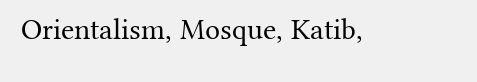Orientalism, Mosque, Katib,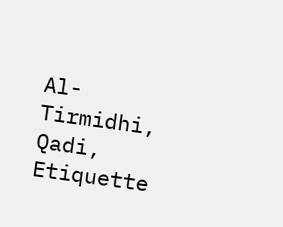Al-Tirmidhi, Qadi, Etiquette